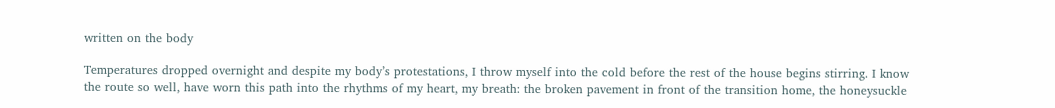written on the body

Temperatures dropped overnight and despite my body’s protestations, I throw myself into the cold before the rest of the house begins stirring. I know the route so well, have worn this path into the rhythms of my heart, my breath: the broken pavement in front of the transition home, the honeysuckle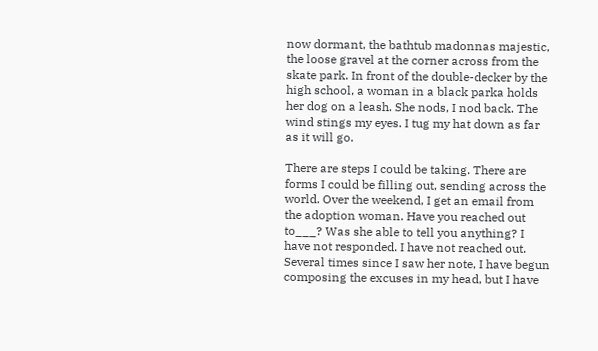now dormant, the bathtub madonnas majestic, the loose gravel at the corner across from the skate park. In front of the double-decker by the high school, a woman in a black parka holds her dog on a leash. She nods, I nod back. The wind stings my eyes. I tug my hat down as far as it will go.

There are steps I could be taking. There are forms I could be filling out, sending across the world. Over the weekend, I get an email from the adoption woman. Have you reached out to___? Was she able to tell you anything? I have not responded. I have not reached out. Several times since I saw her note, I have begun composing the excuses in my head, but I have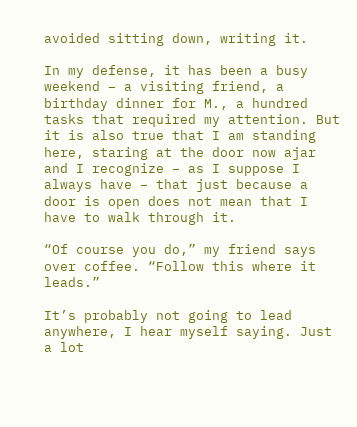avoided sitting down, writing it.

In my defense, it has been a busy weekend – a visiting friend, a birthday dinner for M., a hundred tasks that required my attention. But it is also true that I am standing here, staring at the door now ajar and I recognize – as I suppose I always have – that just because a door is open does not mean that I have to walk through it.

“Of course you do,” my friend says over coffee. “Follow this where it leads.”

It’s probably not going to lead anywhere, I hear myself saying. Just a lot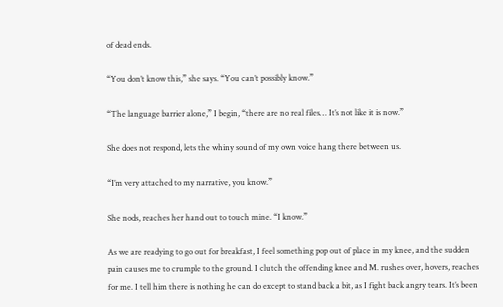of dead ends.

“You don’t know this,” she says. “You can’t possibly know.”

“The language barrier alone,” I begin, “there are no real files… It’s not like it is now.”

She does not respond, lets the whiny sound of my own voice hang there between us.

“I’m very attached to my narrative, you know.”

She nods, reaches her hand out to touch mine. “I know.”

As we are readying to go out for breakfast, I feel something pop out of place in my knee, and the sudden pain causes me to crumple to the ground. I clutch the offending knee and M. rushes over, hovers, reaches for me. I tell him there is nothing he can do except to stand back a bit, as I fight back angry tears. It’s been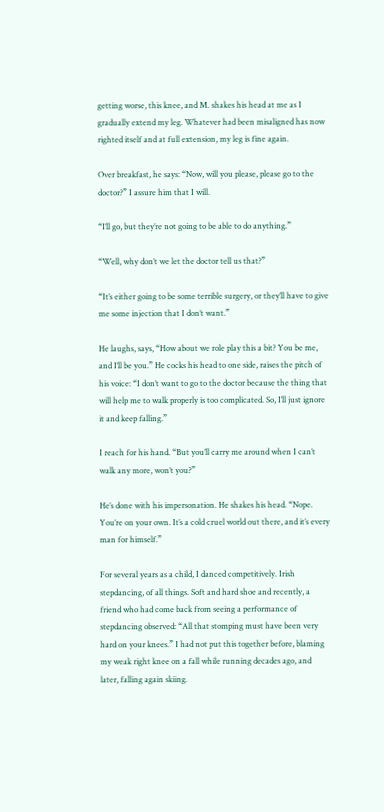getting worse, this knee, and M. shakes his head at me as I gradually extend my leg. Whatever had been misaligned has now righted itself and at full extension, my leg is fine again.

Over breakfast, he says: “Now, will you please, please go to the doctor?” I assure him that I will.

“I’ll go, but they’re not going to be able to do anything.”

“Well, why don’t we let the doctor tell us that?”

“It’s either going to be some terrible surgery, or they’ll have to give me some injection that I don’t want.”

He laughs, says, “How about we role play this a bit? You be me, and I’ll be you.” He cocks his head to one side, raises the pitch of his voice: “I don’t want to go to the doctor because the thing that will help me to walk properly is too complicated. So, I’ll just ignore it and keep falling.”

I reach for his hand. “But you’ll carry me around when I can’t walk any more, won’t you?”

He’s done with his impersonation. He shakes his head. “Nope. You’re on your own. It’s a cold cruel world out there, and it’s every man for himself.”

For several years as a child, I danced competitively. Irish stepdancing, of all things. Soft and hard shoe and recently, a friend who had come back from seeing a performance of stepdancing observed: “All that stomping must have been very hard on your knees.” I had not put this together before, blaming my weak right knee on a fall while running decades ago, and later, falling again skiing.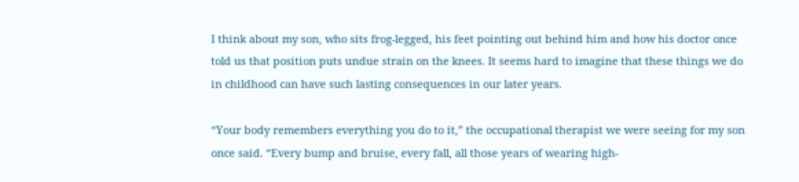I think about my son, who sits frog-legged, his feet pointing out behind him and how his doctor once told us that position puts undue strain on the knees. It seems hard to imagine that these things we do in childhood can have such lasting consequences in our later years.

“Your body remembers everything you do to it,” the occupational therapist we were seeing for my son once said. “Every bump and bruise, every fall, all those years of wearing high-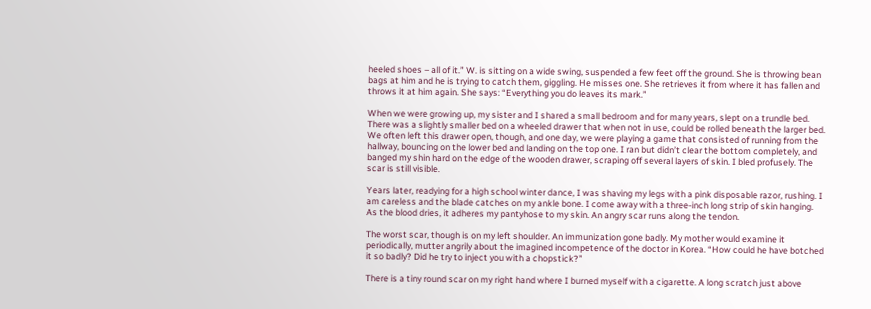heeled shoes – all of it.” W. is sitting on a wide swing, suspended a few feet off the ground. She is throwing bean bags at him and he is trying to catch them, giggling. He misses one. She retrieves it from where it has fallen and throws it at him again. She says: “Everything you do leaves its mark.”

When we were growing up, my sister and I shared a small bedroom and for many years, slept on a trundle bed. There was a slightly smaller bed on a wheeled drawer that when not in use, could be rolled beneath the larger bed. We often left this drawer open, though, and one day, we were playing a game that consisted of running from the hallway, bouncing on the lower bed and landing on the top one. I ran but didn’t clear the bottom completely, and banged my shin hard on the edge of the wooden drawer, scraping off several layers of skin. I bled profusely. The scar is still visible.

Years later, readying for a high school winter dance, I was shaving my legs with a pink disposable razor, rushing. I am careless and the blade catches on my ankle bone. I come away with a three-inch long strip of skin hanging. As the blood dries, it adheres my pantyhose to my skin. An angry scar runs along the tendon.

The worst scar, though is on my left shoulder. An immunization gone badly. My mother would examine it periodically, mutter angrily about the imagined incompetence of the doctor in Korea. “How could he have botched it so badly? Did he try to inject you with a chopstick?”

There is a tiny round scar on my right hand where I burned myself with a cigarette. A long scratch just above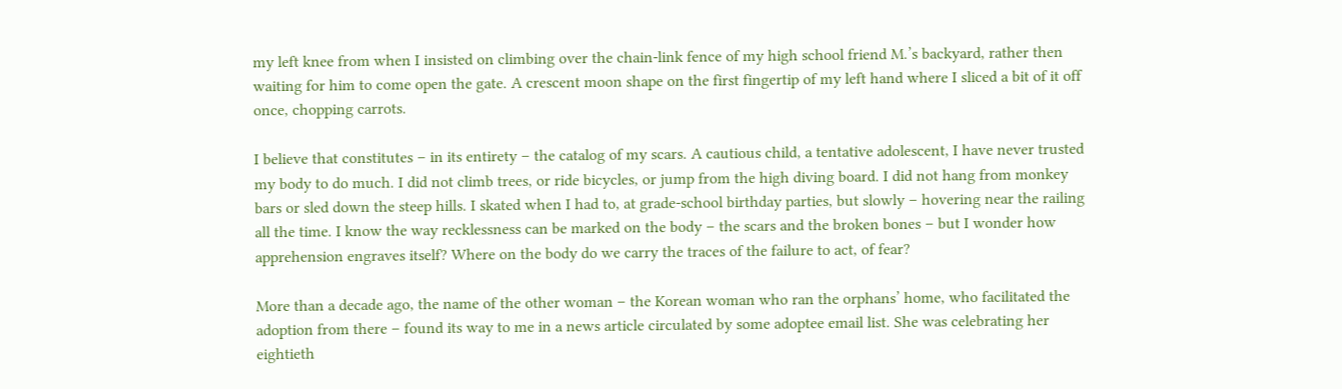my left knee from when I insisted on climbing over the chain-link fence of my high school friend M.’s backyard, rather then waiting for him to come open the gate. A crescent moon shape on the first fingertip of my left hand where I sliced a bit of it off once, chopping carrots.

I believe that constitutes – in its entirety – the catalog of my scars. A cautious child, a tentative adolescent, I have never trusted my body to do much. I did not climb trees, or ride bicycles, or jump from the high diving board. I did not hang from monkey bars or sled down the steep hills. I skated when I had to, at grade-school birthday parties, but slowly – hovering near the railing all the time. I know the way recklessness can be marked on the body – the scars and the broken bones – but I wonder how apprehension engraves itself? Where on the body do we carry the traces of the failure to act, of fear?

More than a decade ago, the name of the other woman – the Korean woman who ran the orphans’ home, who facilitated the adoption from there – found its way to me in a news article circulated by some adoptee email list. She was celebrating her eightieth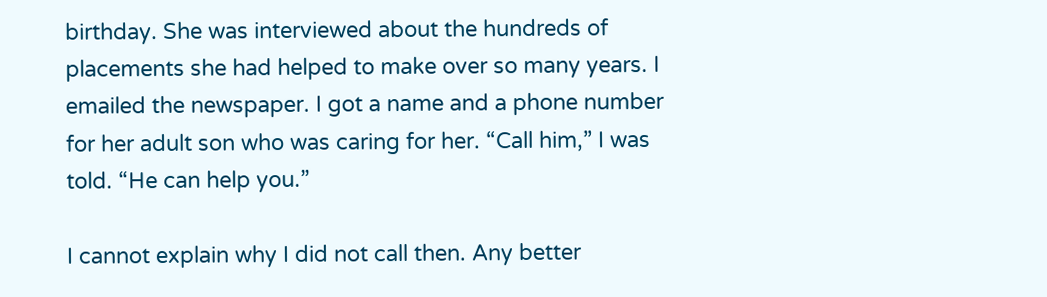birthday. She was interviewed about the hundreds of placements she had helped to make over so many years. I emailed the newspaper. I got a name and a phone number for her adult son who was caring for her. “Call him,” I was told. “He can help you.”

I cannot explain why I did not call then. Any better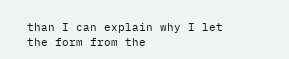than I can explain why I let the form from the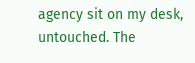agency sit on my desk, untouched. The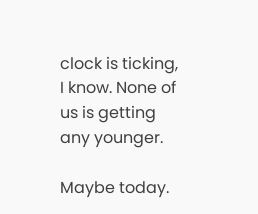clock is ticking, I know. None of us is getting any younger.

Maybe today.